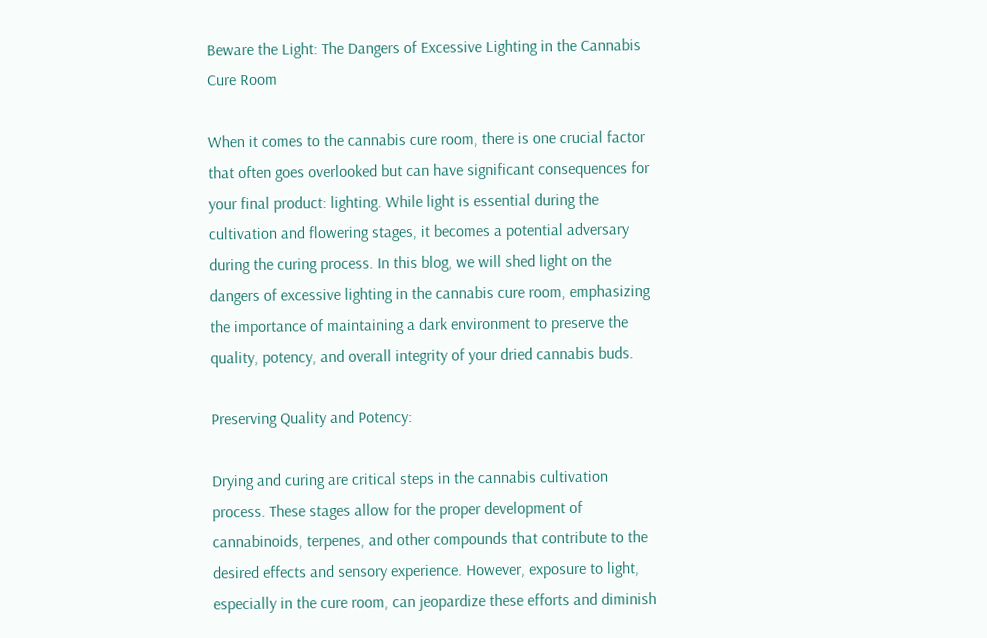Beware the Light: The Dangers of Excessive Lighting in the Cannabis Cure Room

When it comes to the cannabis cure room, there is one crucial factor that often goes overlooked but can have significant consequences for your final product: lighting. While light is essential during the cultivation and flowering stages, it becomes a potential adversary during the curing process. In this blog, we will shed light on the dangers of excessive lighting in the cannabis cure room, emphasizing the importance of maintaining a dark environment to preserve the quality, potency, and overall integrity of your dried cannabis buds.

Preserving Quality and Potency:

Drying and curing are critical steps in the cannabis cultivation process. These stages allow for the proper development of cannabinoids, terpenes, and other compounds that contribute to the desired effects and sensory experience. However, exposure to light, especially in the cure room, can jeopardize these efforts and diminish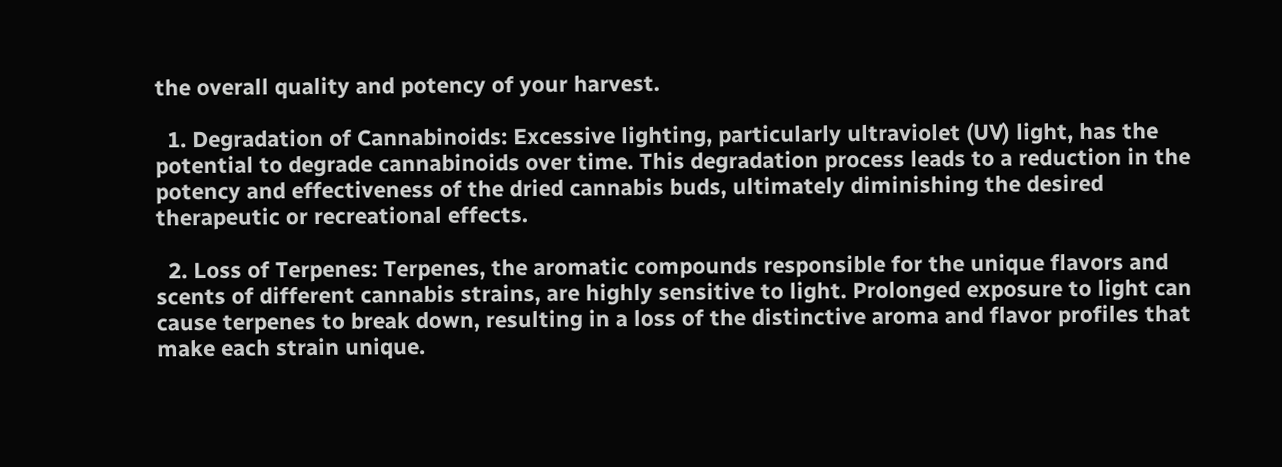the overall quality and potency of your harvest.

  1. Degradation of Cannabinoids: Excessive lighting, particularly ultraviolet (UV) light, has the potential to degrade cannabinoids over time. This degradation process leads to a reduction in the potency and effectiveness of the dried cannabis buds, ultimately diminishing the desired therapeutic or recreational effects.

  2. Loss of Terpenes: Terpenes, the aromatic compounds responsible for the unique flavors and scents of different cannabis strains, are highly sensitive to light. Prolonged exposure to light can cause terpenes to break down, resulting in a loss of the distinctive aroma and flavor profiles that make each strain unique.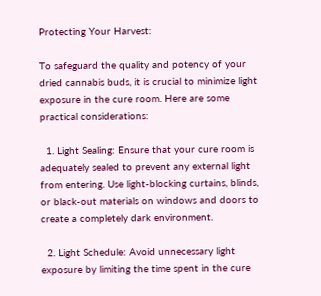Protecting Your Harvest:

To safeguard the quality and potency of your dried cannabis buds, it is crucial to minimize light exposure in the cure room. Here are some practical considerations:

  1. Light Sealing: Ensure that your cure room is adequately sealed to prevent any external light from entering. Use light-blocking curtains, blinds, or black-out materials on windows and doors to create a completely dark environment.

  2. Light Schedule: Avoid unnecessary light exposure by limiting the time spent in the cure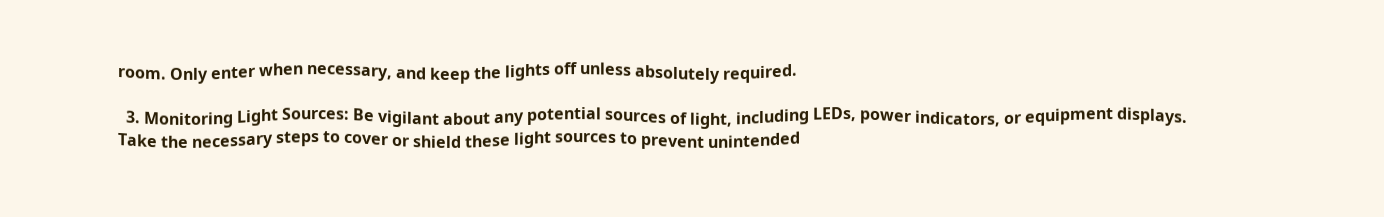room. Only enter when necessary, and keep the lights off unless absolutely required.

  3. Monitoring Light Sources: Be vigilant about any potential sources of light, including LEDs, power indicators, or equipment displays. Take the necessary steps to cover or shield these light sources to prevent unintended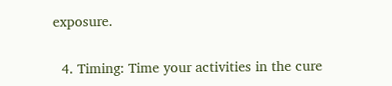exposure.

  4. Timing: Time your activities in the cure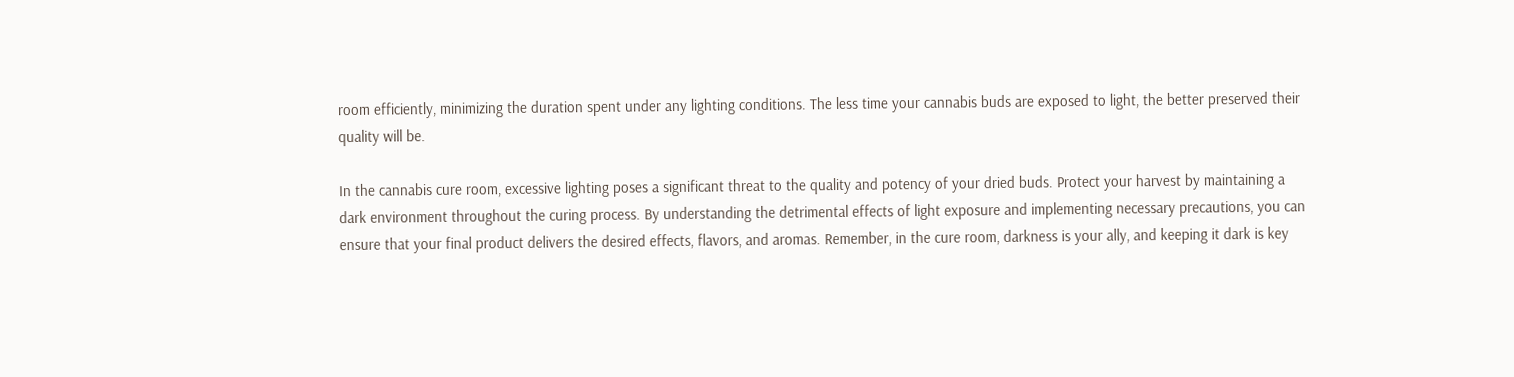room efficiently, minimizing the duration spent under any lighting conditions. The less time your cannabis buds are exposed to light, the better preserved their quality will be.

In the cannabis cure room, excessive lighting poses a significant threat to the quality and potency of your dried buds. Protect your harvest by maintaining a dark environment throughout the curing process. By understanding the detrimental effects of light exposure and implementing necessary precautions, you can ensure that your final product delivers the desired effects, flavors, and aromas. Remember, in the cure room, darkness is your ally, and keeping it dark is key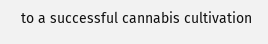to a successful cannabis cultivation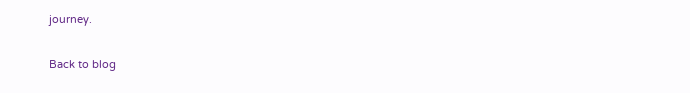journey.

Back to blog